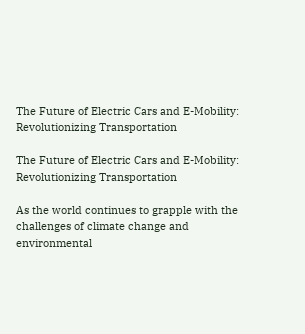The Future of Electric Cars and E-Mobility: Revolutionizing Transportation

The Future of Electric Cars and E-Mobility: Revolutionizing Transportation

As the world continues to grapple with the challenges of climate change and environmental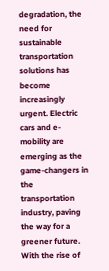degradation, the need for sustainable transportation solutions has become increasingly urgent. Electric cars and e-mobility are emerging as the game-changers in the transportation industry, paving the way for a greener future. With the rise of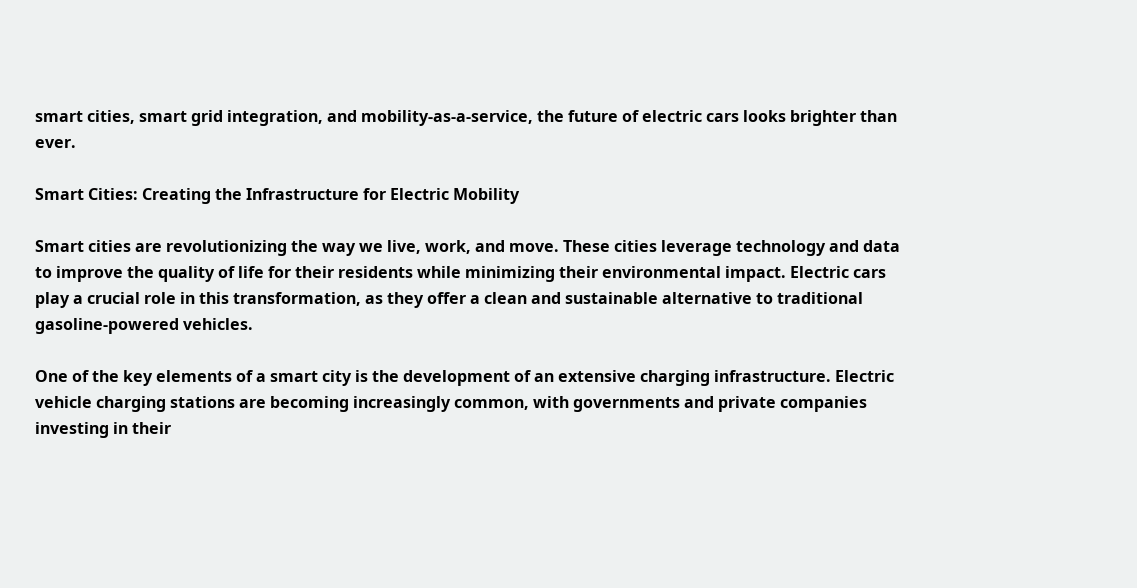smart cities, smart grid integration, and mobility-as-a-service, the future of electric cars looks brighter than ever.

Smart Cities: Creating the Infrastructure for Electric Mobility

Smart cities are revolutionizing the way we live, work, and move. These cities leverage technology and data to improve the quality of life for their residents while minimizing their environmental impact. Electric cars play a crucial role in this transformation, as they offer a clean and sustainable alternative to traditional gasoline-powered vehicles.

One of the key elements of a smart city is the development of an extensive charging infrastructure. Electric vehicle charging stations are becoming increasingly common, with governments and private companies investing in their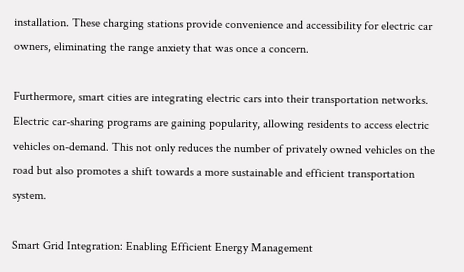installation. These charging stations provide convenience and accessibility for electric car owners, eliminating the range anxiety that was once a concern.

Furthermore, smart cities are integrating electric cars into their transportation networks. Electric car-sharing programs are gaining popularity, allowing residents to access electric vehicles on-demand. This not only reduces the number of privately owned vehicles on the road but also promotes a shift towards a more sustainable and efficient transportation system.

Smart Grid Integration: Enabling Efficient Energy Management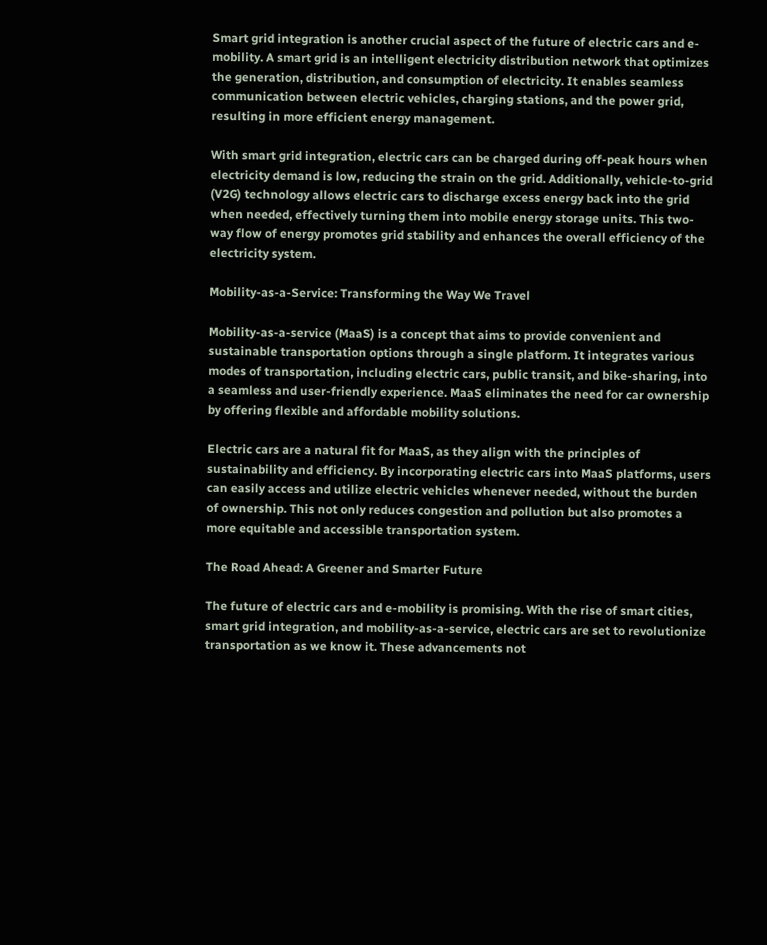Smart grid integration is another crucial aspect of the future of electric cars and e-mobility. A smart grid is an intelligent electricity distribution network that optimizes the generation, distribution, and consumption of electricity. It enables seamless communication between electric vehicles, charging stations, and the power grid, resulting in more efficient energy management.

With smart grid integration, electric cars can be charged during off-peak hours when electricity demand is low, reducing the strain on the grid. Additionally, vehicle-to-grid (V2G) technology allows electric cars to discharge excess energy back into the grid when needed, effectively turning them into mobile energy storage units. This two-way flow of energy promotes grid stability and enhances the overall efficiency of the electricity system.

Mobility-as-a-Service: Transforming the Way We Travel

Mobility-as-a-service (MaaS) is a concept that aims to provide convenient and sustainable transportation options through a single platform. It integrates various modes of transportation, including electric cars, public transit, and bike-sharing, into a seamless and user-friendly experience. MaaS eliminates the need for car ownership by offering flexible and affordable mobility solutions.

Electric cars are a natural fit for MaaS, as they align with the principles of sustainability and efficiency. By incorporating electric cars into MaaS platforms, users can easily access and utilize electric vehicles whenever needed, without the burden of ownership. This not only reduces congestion and pollution but also promotes a more equitable and accessible transportation system.

The Road Ahead: A Greener and Smarter Future

The future of electric cars and e-mobility is promising. With the rise of smart cities, smart grid integration, and mobility-as-a-service, electric cars are set to revolutionize transportation as we know it. These advancements not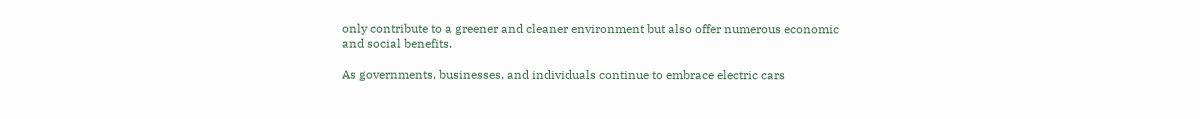only contribute to a greener and cleaner environment but also offer numerous economic and social benefits.

As governments, businesses, and individuals continue to embrace electric cars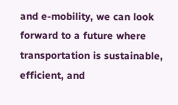and e-mobility, we can look forward to a future where transportation is sustainable, efficient, and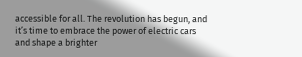accessible for all. The revolution has begun, and it’s time to embrace the power of electric cars and shape a brighter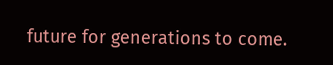future for generations to come.